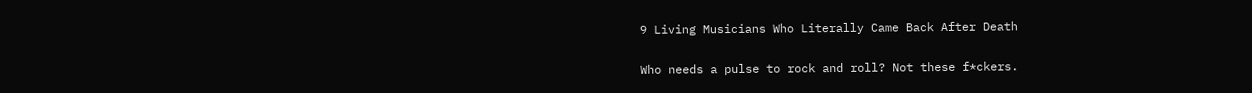9 Living Musicians Who Literally Came Back After Death

Who needs a pulse to rock and roll? Not these f*ckers.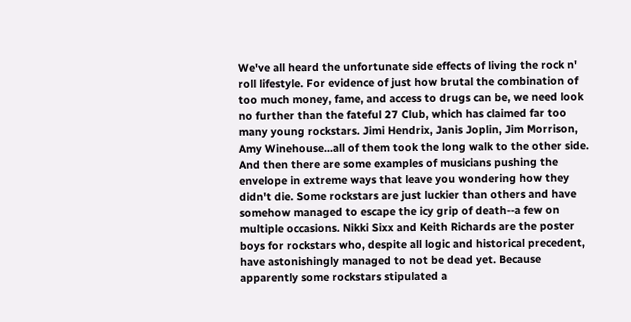We've all heard the unfortunate side effects of living the rock n' roll lifestyle. For evidence of just how brutal the combination of too much money, fame, and access to drugs can be, we need look no further than the fateful 27 Club, which has claimed far too many young rockstars. Jimi Hendrix, Janis Joplin, Jim Morrison, Amy Winehouse...all of them took the long walk to the other side. And then there are some examples of musicians pushing the envelope in extreme ways that leave you wondering how they didn't die. Some rockstars are just luckier than others and have somehow managed to escape the icy grip of death--a few on multiple occasions. Nikki Sixx and Keith Richards are the poster boys for rockstars who, despite all logic and historical precedent, have astonishingly managed to not be dead yet. Because apparently some rockstars stipulated a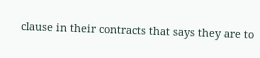clause in their contracts that says they are to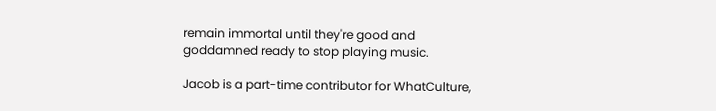remain immortal until they're good and goddamned ready to stop playing music.

Jacob is a part-time contributor for WhatCulture,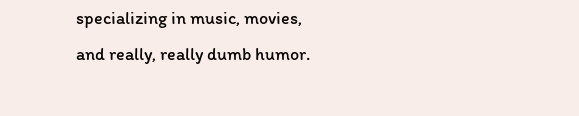specializing in music, movies, and really, really dumb humor.